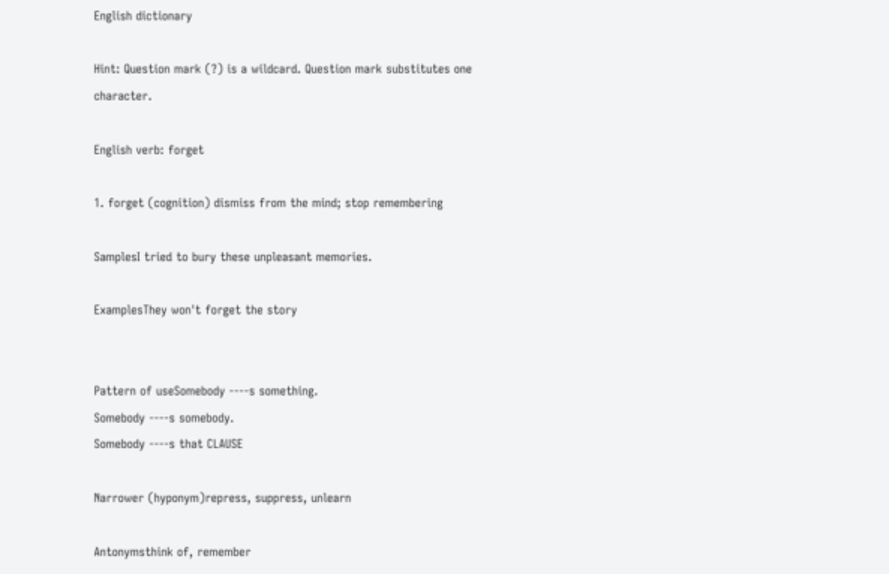English dictionary

Hint: Question mark (?) is a wildcard. Question mark substitutes one character.

English verb: forget

1. forget (cognition) dismiss from the mind; stop remembering

SamplesI tried to bury these unpleasant memories.

ExamplesThey won't forget the story


Pattern of useSomebody ----s something.
Somebody ----s somebody.
Somebody ----s that CLAUSE

Narrower (hyponym)repress, suppress, unlearn

Antonymsthink of, remember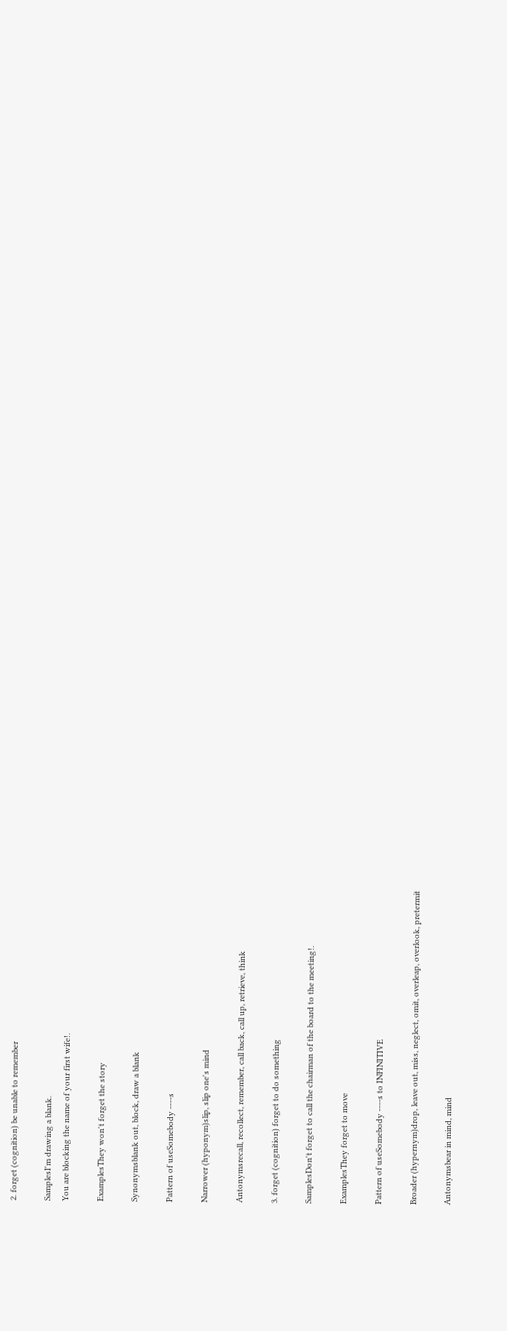2. forget (cognition) be unable to remember

SamplesI'm drawing a blank.
You are blocking the name of your first wife!.

ExamplesThey won't forget the story

Synonymsblank out, block, draw a blank

Pattern of useSomebody ----s

Narrower (hyponym)slip, slip one's mind

Antonymsrecall, recollect, remember, call back, call up, retrieve, think

3. forget (cognition) forget to do something

SamplesDon't forget to call the chairman of the board to the meeting!.

ExamplesThey forget to move

Pattern of useSomebody ----s to INFINITIVE

Broader (hypernym)drop, leave out, miss, neglect, omit, overleap, overlook, pretermit

Antonymsbear in mind, mind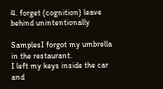4. forget (cognition) leave behind unintentionally

SamplesI forgot my umbrella in the restaurant.
I left my keys inside the car and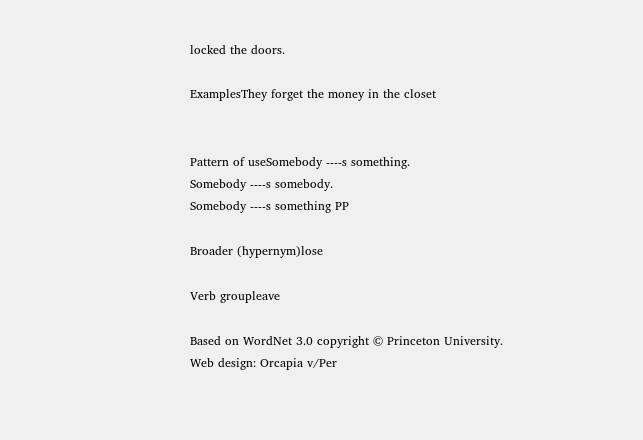locked the doors.

ExamplesThey forget the money in the closet


Pattern of useSomebody ----s something.
Somebody ----s somebody.
Somebody ----s something PP

Broader (hypernym)lose

Verb groupleave

Based on WordNet 3.0 copyright © Princeton University.
Web design: Orcapia v/Per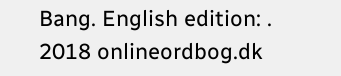Bang. English edition: .
2018 onlineordbog.dk